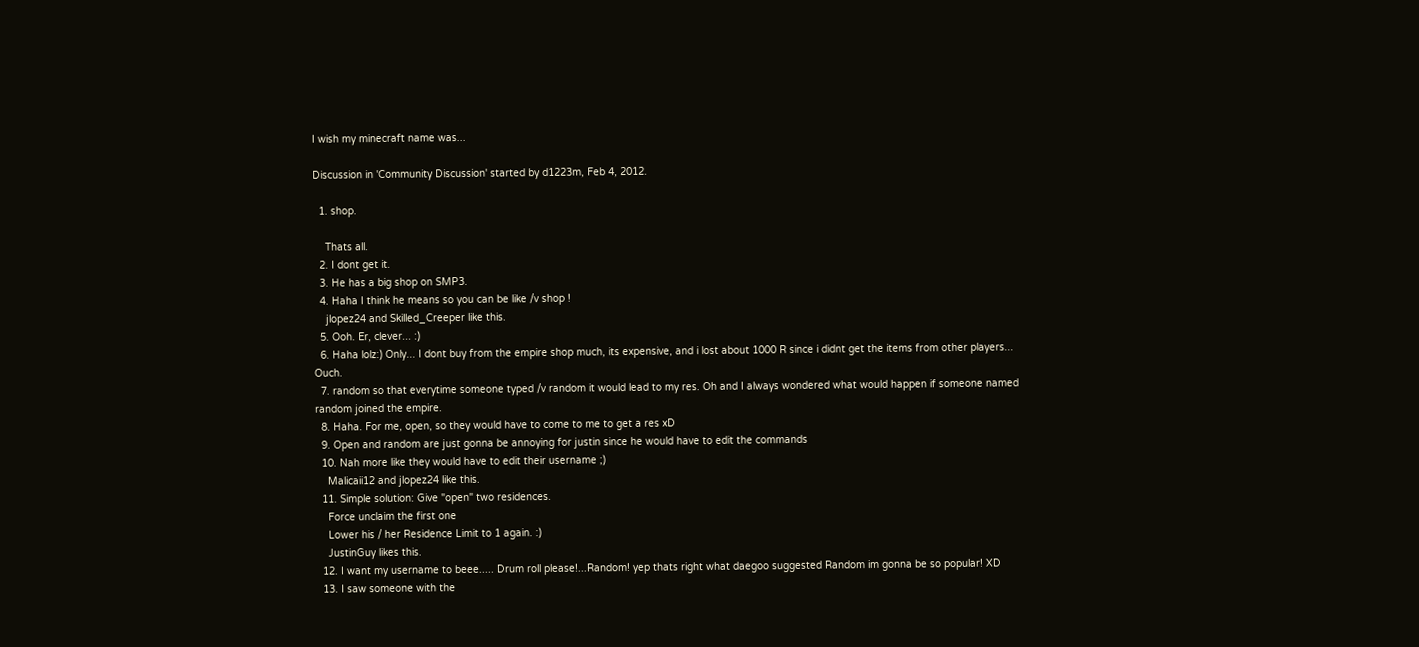I wish my minecraft name was...

Discussion in 'Community Discussion' started by d1223m, Feb 4, 2012.

  1. shop.

    Thats all.
  2. I dont get it.
  3. He has a big shop on SMP3.
  4. Haha I think he means so you can be like /v shop !
    jlopez24 and Skilled_Creeper like this.
  5. Ooh. Er, clever... :)
  6. Haha lolz:) Only... I dont buy from the empire shop much, its expensive, and i lost about 1000 R since i didnt get the items from other players... Ouch.
  7. random so that everytime someone typed /v random it would lead to my res. Oh and I always wondered what would happen if someone named random joined the empire.
  8. Haha. For me, open, so they would have to come to me to get a res xD
  9. Open and random are just gonna be annoying for justin since he would have to edit the commands
  10. Nah more like they would have to edit their username ;)
    Malicaii12 and jlopez24 like this.
  11. Simple solution: Give "open" two residences.
    Force unclaim the first one
    Lower his / her Residence Limit to 1 again. :)
    JustinGuy likes this.
  12. I want my username to beee..... Drum roll please!...Random! yep thats right what daegoo suggested Random im gonna be so popular! XD
  13. I saw someone with the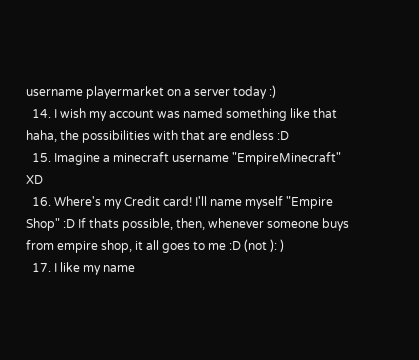username playermarket on a server today :)
  14. I wish my account was named something like that haha, the possibilities with that are endless :D
  15. Imagine a minecraft username "EmpireMinecraft" XD
  16. Where's my Credit card! I'll name myself "Empire Shop" :D If thats possible, then, whenever someone buys from empire shop, it all goes to me :D (not ): )
  17. I like my name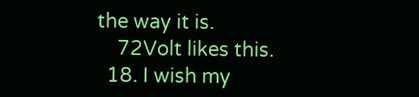the way it is.
    72Volt likes this.
  18. I wish my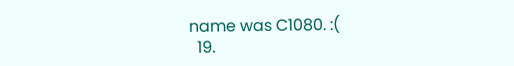name was C1080. :(
  19.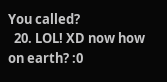You called?
  20. LOL! XD now how on earth? :0